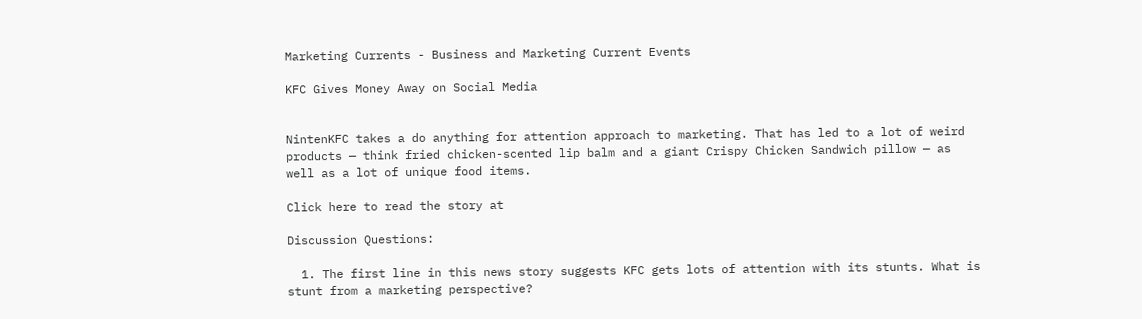Marketing Currents - Business and Marketing Current Events

KFC Gives Money Away on Social Media


NintenKFC takes a do anything for attention approach to marketing. That has led to a lot of weird products — think fried chicken-scented lip balm and a giant Crispy Chicken Sandwich pillow — as well as a lot of unique food items.

Click here to read the story at

Discussion Questions:

  1. The first line in this news story suggests KFC gets lots of attention with its stunts. What is stunt from a marketing perspective?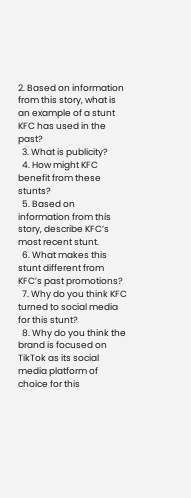2. Based on information from this story, what is an example of a stunt KFC has used in the past?
  3. What is publicity?
  4. How might KFC benefit from these stunts?
  5. Based on information from this story, describe KFC’s most recent stunt.
  6. What makes this stunt different from KFC’s past promotions?
  7. Why do you think KFC turned to social media for this stunt?
  8. Why do you think the brand is focused on TikTok as its social media platform of choice for this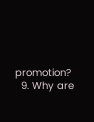promotion?
  9. Why are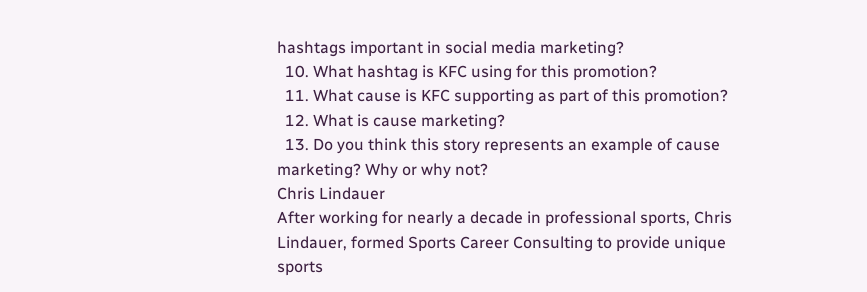hashtags important in social media marketing?
  10. What hashtag is KFC using for this promotion?
  11. What cause is KFC supporting as part of this promotion?
  12. What is cause marketing?
  13. Do you think this story represents an example of cause marketing? Why or why not?
Chris Lindauer
After working for nearly a decade in professional sports, Chris Lindauer, formed Sports Career Consulting to provide unique sports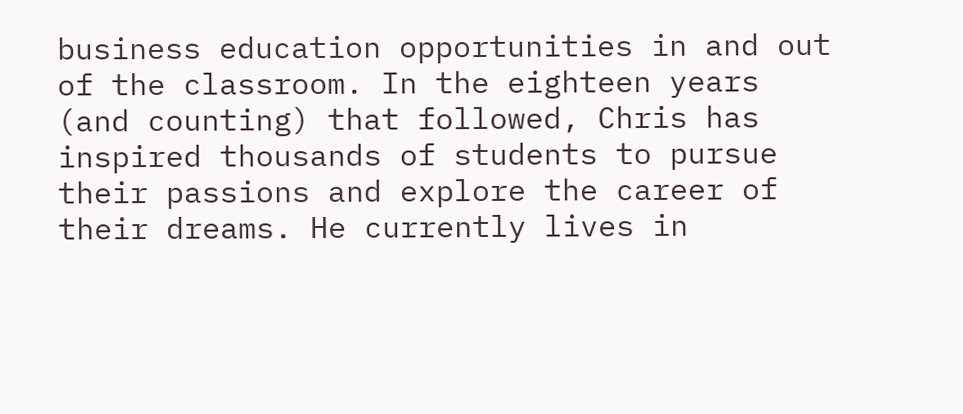business education opportunities in and out of the classroom. In the eighteen years (and counting) that followed, Chris has inspired thousands of students to pursue their passions and explore the career of their dreams. He currently lives in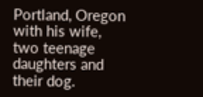Portland, Oregon with his wife, two teenage daughters and their dog.